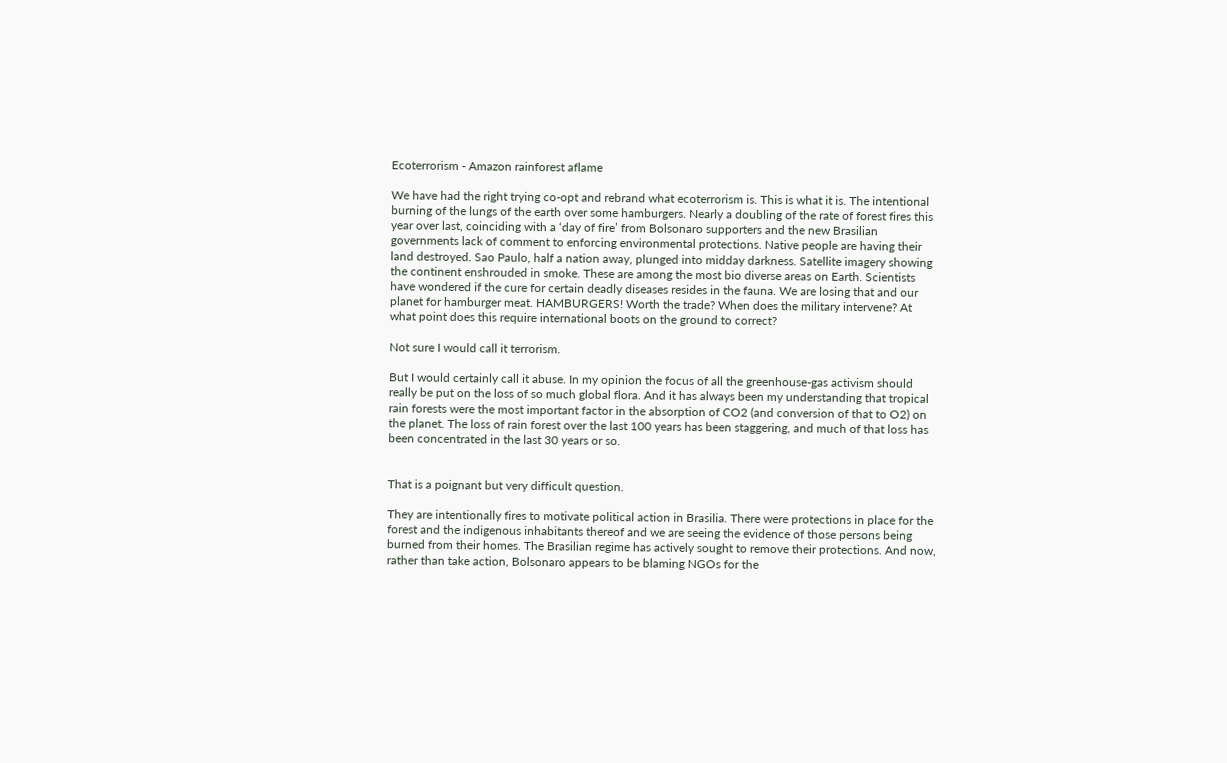Ecoterrorism - Amazon rainforest aflame

We have had the right trying co-opt and rebrand what ecoterrorism is. This is what it is. The intentional burning of the lungs of the earth over some hamburgers. Nearly a doubling of the rate of forest fires this year over last, coinciding with a ‘day of fire’ from Bolsonaro supporters and the new Brasilian governments lack of comment to enforcing environmental protections. Native people are having their land destroyed. Sao Paulo, half a nation away, plunged into midday darkness. Satellite imagery showing the continent enshrouded in smoke. These are among the most bio diverse areas on Earth. Scientists have wondered if the cure for certain deadly diseases resides in the fauna. We are losing that and our planet for hamburger meat. HAMBURGERS! Worth the trade? When does the military intervene? At what point does this require international boots on the ground to correct?

Not sure I would call it terrorism.

But I would certainly call it abuse. In my opinion the focus of all the greenhouse-gas activism should really be put on the loss of so much global flora. And it has always been my understanding that tropical rain forests were the most important factor in the absorption of CO2 (and conversion of that to O2) on the planet. The loss of rain forest over the last 100 years has been staggering, and much of that loss has been concentrated in the last 30 years or so.


That is a poignant but very difficult question.

They are intentionally fires to motivate political action in Brasilia. There were protections in place for the forest and the indigenous inhabitants thereof and we are seeing the evidence of those persons being burned from their homes. The Brasilian regime has actively sought to remove their protections. And now, rather than take action, Bolsonaro appears to be blaming NGOs for the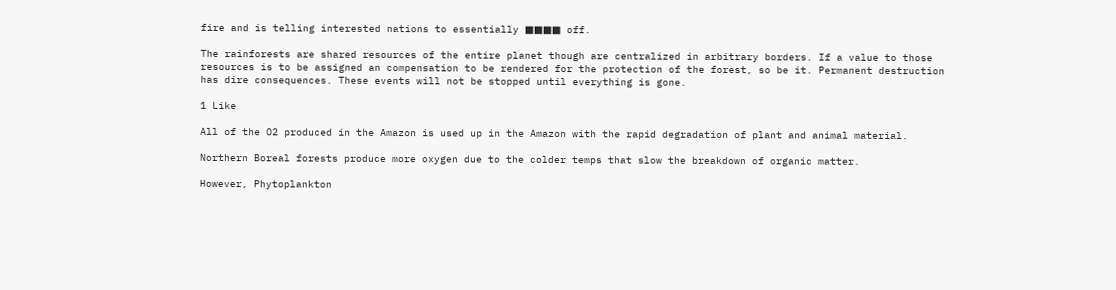fire and is telling interested nations to essentially ■■■■ off.

The rainforests are shared resources of the entire planet though are centralized in arbitrary borders. If a value to those resources is to be assigned an compensation to be rendered for the protection of the forest, so be it. Permanent destruction has dire consequences. These events will not be stopped until everything is gone.

1 Like

All of the O2 produced in the Amazon is used up in the Amazon with the rapid degradation of plant and animal material.

Northern Boreal forests produce more oxygen due to the colder temps that slow the breakdown of organic matter.

However, Phytoplankton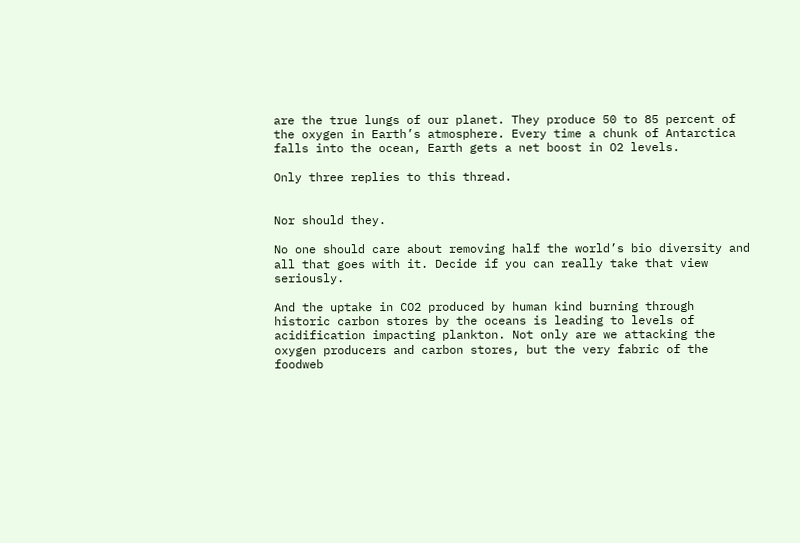are the true lungs of our planet. They produce 50 to 85 percent of the oxygen in Earth’s atmosphere. Every time a chunk of Antarctica falls into the ocean, Earth gets a net boost in O2 levels.

Only three replies to this thread.


Nor should they.

No one should care about removing half the world’s bio diversity and all that goes with it. Decide if you can really take that view seriously.

And the uptake in CO2 produced by human kind burning through historic carbon stores by the oceans is leading to levels of acidification impacting plankton. Not only are we attacking the oxygen producers and carbon stores, but the very fabric of the foodweb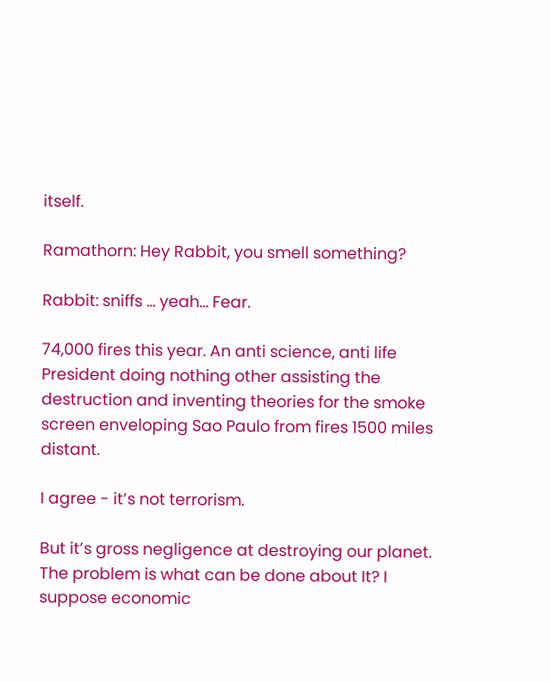itself.

Ramathorn: Hey Rabbit, you smell something?

Rabbit: sniffs … yeah… Fear.

74,000 fires this year. An anti science, anti life President doing nothing other assisting the destruction and inventing theories for the smoke screen enveloping Sao Paulo from fires 1500 miles distant.

I agree - it’s not terrorism.

But it’s gross negligence at destroying our planet. The problem is what can be done about It? I suppose economic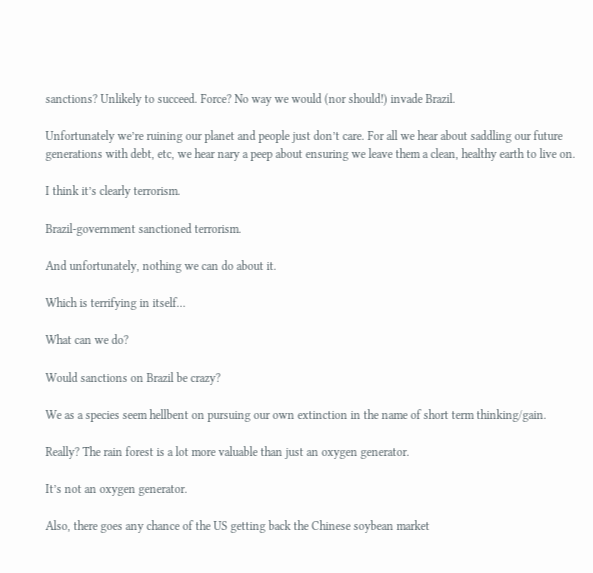sanctions? Unlikely to succeed. Force? No way we would (nor should!) invade Brazil.

Unfortunately we’re ruining our planet and people just don’t care. For all we hear about saddling our future generations with debt, etc, we hear nary a peep about ensuring we leave them a clean, healthy earth to live on.

I think it’s clearly terrorism.

Brazil-government sanctioned terrorism.

And unfortunately, nothing we can do about it.

Which is terrifying in itself…

What can we do?

Would sanctions on Brazil be crazy?

We as a species seem hellbent on pursuing our own extinction in the name of short term thinking/gain.

Really? The rain forest is a lot more valuable than just an oxygen generator.

It’s not an oxygen generator.

Also, there goes any chance of the US getting back the Chinese soybean market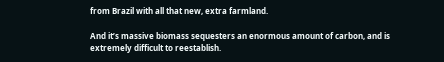from Brazil with all that new, extra farmland.

And it’s massive biomass sequesters an enormous amount of carbon, and is extremely difficult to reestablish.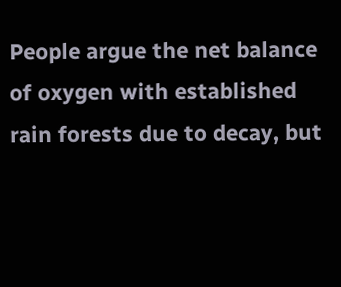People argue the net balance of oxygen with established rain forests due to decay, but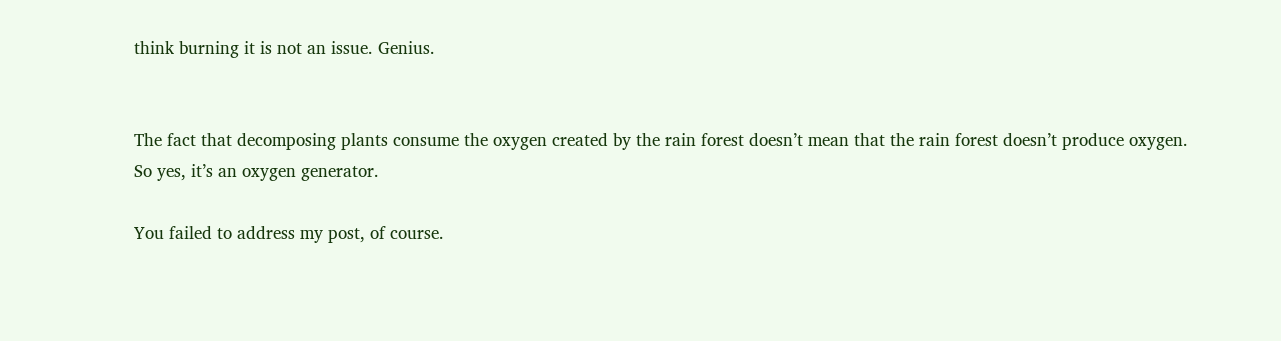think burning it is not an issue. Genius.


The fact that decomposing plants consume the oxygen created by the rain forest doesn’t mean that the rain forest doesn’t produce oxygen. So yes, it’s an oxygen generator.

You failed to address my post, of course.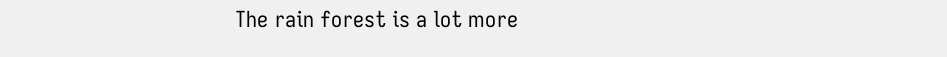The rain forest is a lot more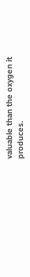valuable than the oxygen it produces.